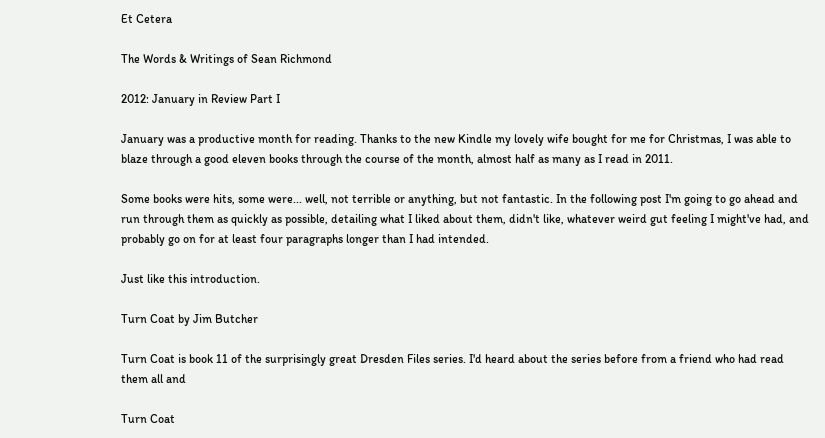Et Cetera

The Words & Writings of Sean Richmond

2012: January in Review Part I

January was a productive month for reading. Thanks to the new Kindle my lovely wife bought for me for Christmas, I was able to blaze through a good eleven books through the course of the month, almost half as many as I read in 2011.

Some books were hits, some were... well, not terrible or anything, but not fantastic. In the following post I'm going to go ahead and run through them as quickly as possible, detailing what I liked about them, didn't like, whatever weird gut feeling I might've had, and probably go on for at least four paragraphs longer than I had intended.

Just like this introduction.

Turn Coat by Jim Butcher

Turn Coat is book 11 of the surprisingly great Dresden Files series. I'd heard about the series before from a friend who had read them all and

Turn Coat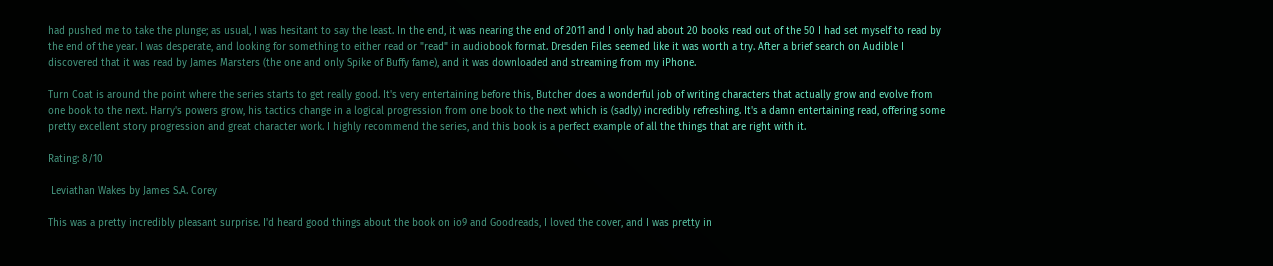had pushed me to take the plunge; as usual, I was hesitant to say the least. In the end, it was nearing the end of 2011 and I only had about 20 books read out of the 50 I had set myself to read by the end of the year. I was desperate, and looking for something to either read or "read" in audiobook format. Dresden Files seemed like it was worth a try. After a brief search on Audible I discovered that it was read by James Marsters (the one and only Spike of Buffy fame), and it was downloaded and streaming from my iPhone.

Turn Coat is around the point where the series starts to get really good. It's very entertaining before this, Butcher does a wonderful job of writing characters that actually grow and evolve from one book to the next. Harry's powers grow, his tactics change in a logical progression from one book to the next which is (sadly) incredibly refreshing. It's a damn entertaining read, offering some pretty excellent story progression and great character work. I highly recommend the series, and this book is a perfect example of all the things that are right with it.

Rating: 8/10

 Leviathan Wakes by James S.A. Corey

This was a pretty incredibly pleasant surprise. I'd heard good things about the book on io9 and Goodreads, I loved the cover, and I was pretty in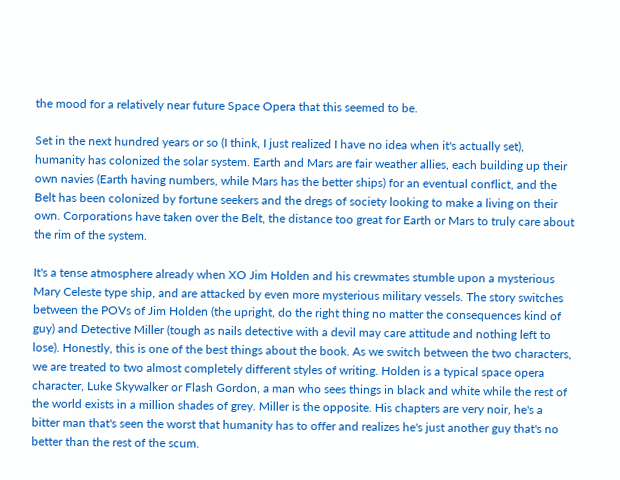the mood for a relatively near future Space Opera that this seemed to be.

Set in the next hundred years or so (I think, I just realized I have no idea when it's actually set), humanity has colonized the solar system. Earth and Mars are fair weather allies, each building up their own navies (Earth having numbers, while Mars has the better ships) for an eventual conflict, and the Belt has been colonized by fortune seekers and the dregs of society looking to make a living on their own. Corporations have taken over the Belt, the distance too great for Earth or Mars to truly care about the rim of the system.

It's a tense atmosphere already when XO Jim Holden and his crewmates stumble upon a mysterious Mary Celeste type ship, and are attacked by even more mysterious military vessels. The story switches between the POVs of Jim Holden (the upright, do the right thing no matter the consequences kind of guy) and Detective Miller (tough as nails detective with a devil may care attitude and nothing left to lose). Honestly, this is one of the best things about the book. As we switch between the two characters, we are treated to two almost completely different styles of writing. Holden is a typical space opera character, Luke Skywalker or Flash Gordon, a man who sees things in black and white while the rest of the world exists in a million shades of grey. Miller is the opposite. His chapters are very noir, he's a bitter man that's seen the worst that humanity has to offer and realizes he's just another guy that's no better than the rest of the scum.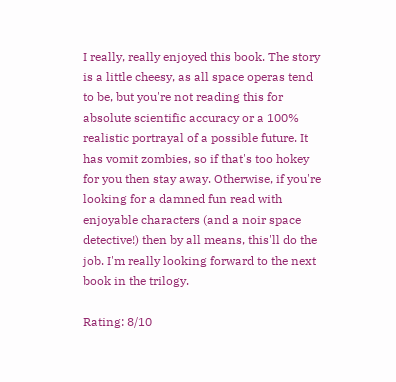I really, really enjoyed this book. The story is a little cheesy, as all space operas tend to be, but you're not reading this for absolute scientific accuracy or a 100% realistic portrayal of a possible future. It has vomit zombies, so if that's too hokey for you then stay away. Otherwise, if you're looking for a damned fun read with enjoyable characters (and a noir space detective!) then by all means, this'll do the job. I'm really looking forward to the next book in the trilogy.

Rating: 8/10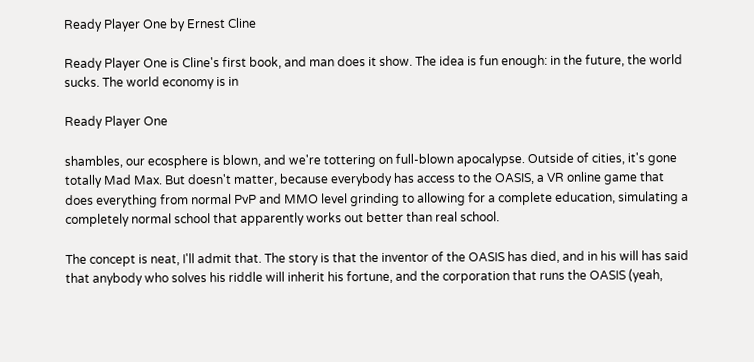Ready Player One by Ernest Cline

Ready Player One is Cline's first book, and man does it show. The idea is fun enough: in the future, the world sucks. The world economy is in

Ready Player One

shambles, our ecosphere is blown, and we're tottering on full-blown apocalypse. Outside of cities, it's gone totally Mad Max. But doesn't matter, because everybody has access to the OASIS, a VR online game that does everything from normal PvP and MMO level grinding to allowing for a complete education, simulating a completely normal school that apparently works out better than real school.

The concept is neat, I'll admit that. The story is that the inventor of the OASIS has died, and in his will has said that anybody who solves his riddle will inherit his fortune, and the corporation that runs the OASIS (yeah,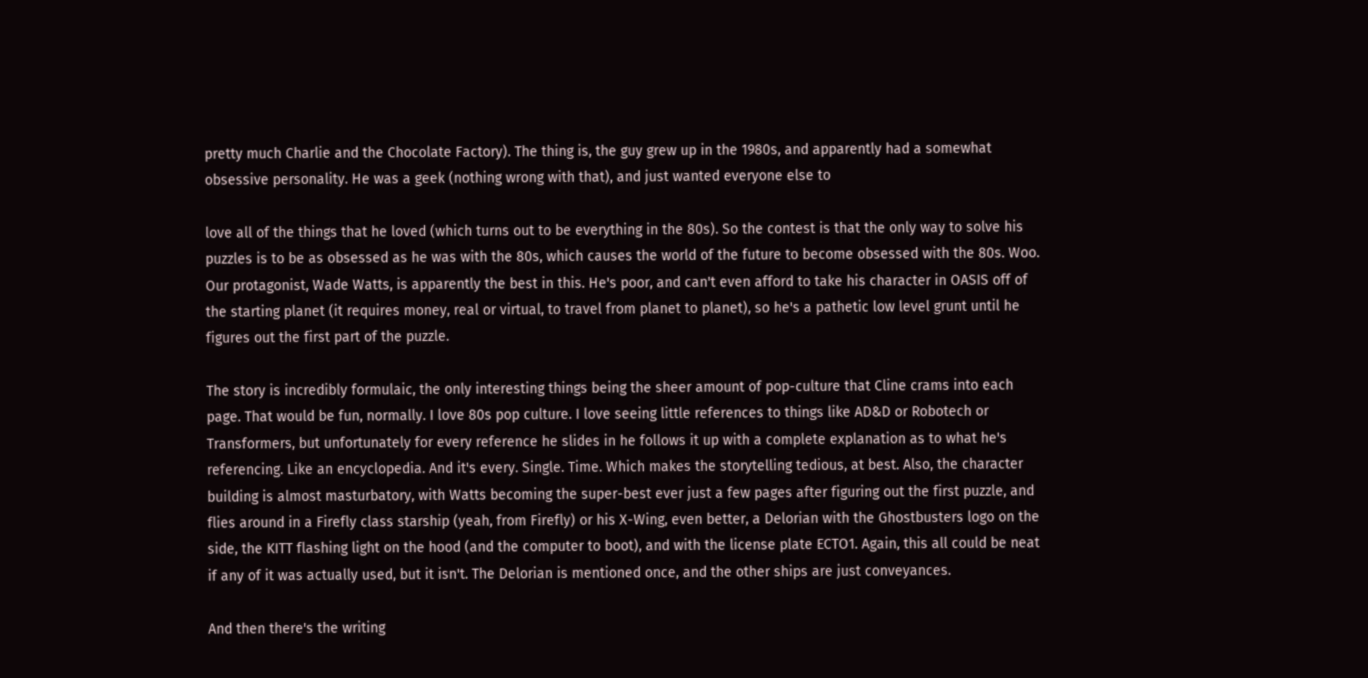pretty much Charlie and the Chocolate Factory). The thing is, the guy grew up in the 1980s, and apparently had a somewhat obsessive personality. He was a geek (nothing wrong with that), and just wanted everyone else to

love all of the things that he loved (which turns out to be everything in the 80s). So the contest is that the only way to solve his puzzles is to be as obsessed as he was with the 80s, which causes the world of the future to become obsessed with the 80s. Woo. Our protagonist, Wade Watts, is apparently the best in this. He's poor, and can't even afford to take his character in OASIS off of the starting planet (it requires money, real or virtual, to travel from planet to planet), so he's a pathetic low level grunt until he figures out the first part of the puzzle.

The story is incredibly formulaic, the only interesting things being the sheer amount of pop-culture that Cline crams into each page. That would be fun, normally. I love 80s pop culture. I love seeing little references to things like AD&D or Robotech or Transformers, but unfortunately for every reference he slides in he follows it up with a complete explanation as to what he's referencing. Like an encyclopedia. And it's every. Single. Time. Which makes the storytelling tedious, at best. Also, the character building is almost masturbatory, with Watts becoming the super-best ever just a few pages after figuring out the first puzzle, and flies around in a Firefly class starship (yeah, from Firefly) or his X-Wing, even better, a Delorian with the Ghostbusters logo on the side, the KITT flashing light on the hood (and the computer to boot), and with the license plate ECTO1. Again, this all could be neat if any of it was actually used, but it isn't. The Delorian is mentioned once, and the other ships are just conveyances.

And then there's the writing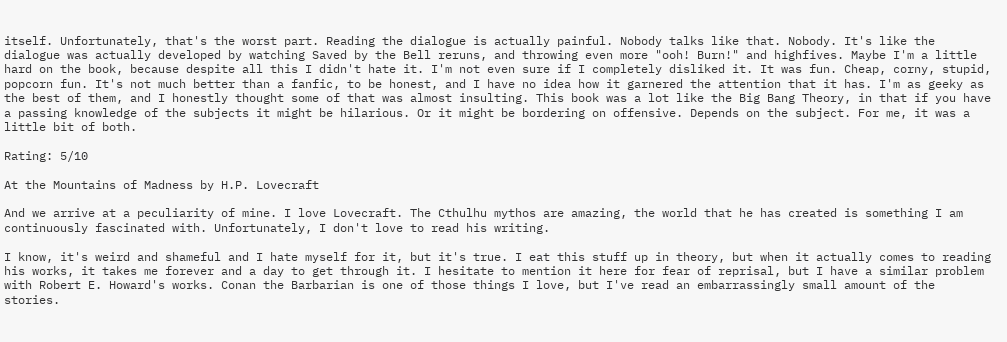itself. Unfortunately, that's the worst part. Reading the dialogue is actually painful. Nobody talks like that. Nobody. It's like the dialogue was actually developed by watching Saved by the Bell reruns, and throwing even more "ooh! Burn!" and highfives. Maybe I'm a little hard on the book, because despite all this I didn't hate it. I'm not even sure if I completely disliked it. It was fun. Cheap, corny, stupid, popcorn fun. It's not much better than a fanfic, to be honest, and I have no idea how it garnered the attention that it has. I'm as geeky as the best of them, and I honestly thought some of that was almost insulting. This book was a lot like the Big Bang Theory, in that if you have a passing knowledge of the subjects it might be hilarious. Or it might be bordering on offensive. Depends on the subject. For me, it was a little bit of both.

Rating: 5/10

At the Mountains of Madness by H.P. Lovecraft

And we arrive at a peculiarity of mine. I love Lovecraft. The Cthulhu mythos are amazing, the world that he has created is something I am continuously fascinated with. Unfortunately, I don't love to read his writing.

I know, it's weird and shameful and I hate myself for it, but it's true. I eat this stuff up in theory, but when it actually comes to reading his works, it takes me forever and a day to get through it. I hesitate to mention it here for fear of reprisal, but I have a similar problem with Robert E. Howard's works. Conan the Barbarian is one of those things I love, but I've read an embarrassingly small amount of the stories.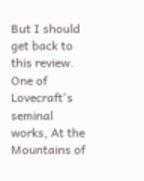But I should get back to this review. One of Lovecraft's seminal works, At the Mountains of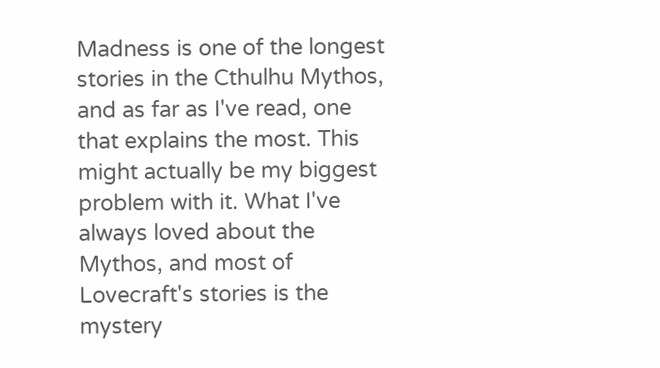Madness is one of the longest stories in the Cthulhu Mythos, and as far as I've read, one that explains the most. This might actually be my biggest problem with it. What I've always loved about the Mythos, and most of Lovecraft's stories is the mystery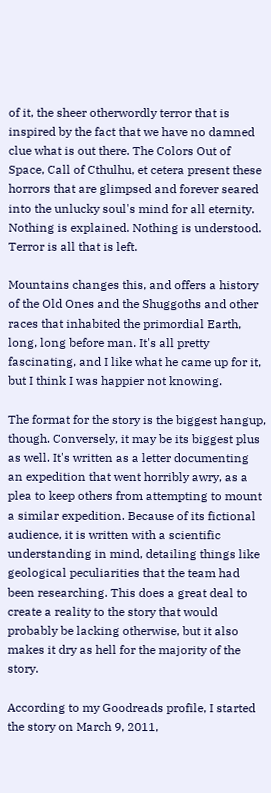of it, the sheer otherwordly terror that is inspired by the fact that we have no damned clue what is out there. The Colors Out of Space, Call of Cthulhu, et cetera present these horrors that are glimpsed and forever seared into the unlucky soul's mind for all eternity. Nothing is explained. Nothing is understood. Terror is all that is left.

Mountains changes this, and offers a history of the Old Ones and the Shuggoths and other races that inhabited the primordial Earth, long, long before man. It's all pretty fascinating, and I like what he came up for it, but I think I was happier not knowing.

The format for the story is the biggest hangup, though. Conversely, it may be its biggest plus as well. It's written as a letter documenting an expedition that went horribly awry, as a plea to keep others from attempting to mount a similar expedition. Because of its fictional audience, it is written with a scientific understanding in mind, detailing things like geological peculiarities that the team had been researching. This does a great deal to create a reality to the story that would probably be lacking otherwise, but it also makes it dry as hell for the majority of the story.

According to my Goodreads profile, I started the story on March 9, 2011,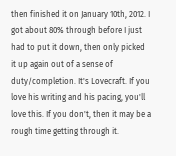then finished it on January 10th, 2012. I got about 80% through before I just had to put it down, then only picked it up again out of a sense of duty/completion. It's Lovecraft. If you love his writing and his pacing, you'll love this. If you don't, then it may be a rough time getting through it.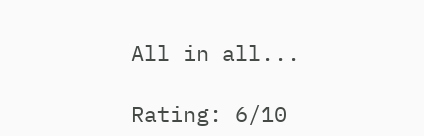All in all...

Rating: 6/10